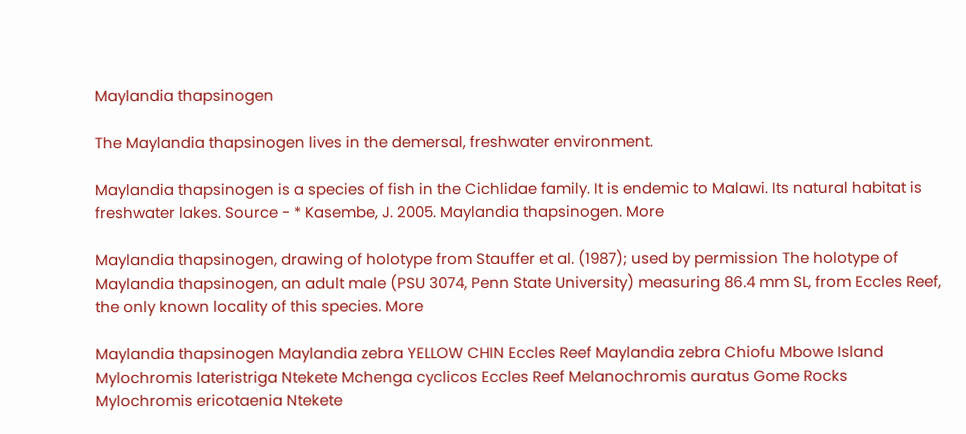Maylandia thapsinogen

The Maylandia thapsinogen lives in the demersal, freshwater environment.

Maylandia thapsinogen is a species of fish in the Cichlidae family. It is endemic to Malawi. Its natural habitat is freshwater lakes. Source - * Kasembe, J. 2005. Maylandia thapsinogen. More

Maylandia thapsinogen, drawing of holotype from Stauffer et al. (1987); used by permission The holotype of Maylandia thapsinogen, an adult male (PSU 3074, Penn State University) measuring 86.4 mm SL, from Eccles Reef, the only known locality of this species. More

Maylandia thapsinogen Maylandia zebra YELLOW CHIN Eccles Reef Maylandia zebra Chiofu Mbowe Island Mylochromis lateristriga Ntekete Mchenga cyclicos Eccles Reef Melanochromis auratus Gome Rocks Mylochromis ericotaenia Ntekete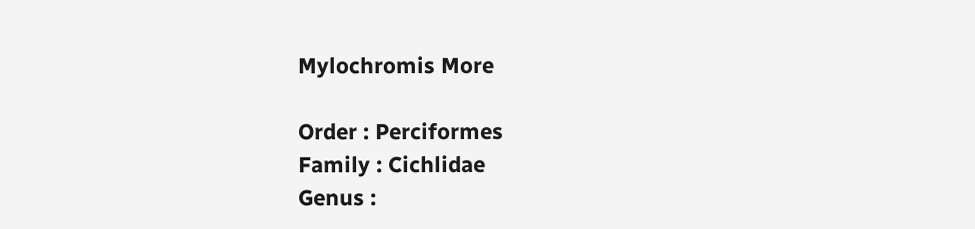Mylochromis More

Order : Perciformes
Family : Cichlidae
Genus :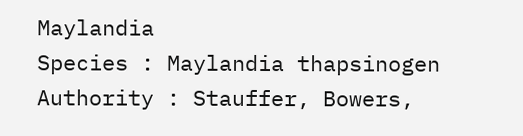Maylandia
Species : Maylandia thapsinogen
Authority : Stauffer, Bowers,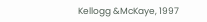Kellogg &McKaye, 1997